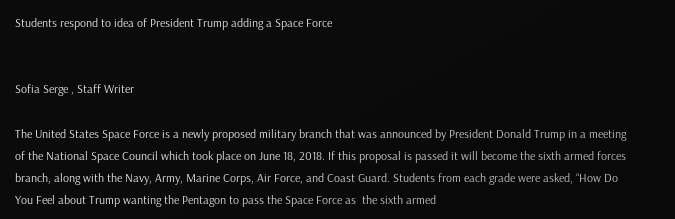Students respond to idea of President Trump adding a Space Force


Sofia Serge , Staff Writer

The United States Space Force is a newly proposed military branch that was announced by President Donald Trump in a meeting of the National Space Council which took place on June 18, 2018. If this proposal is passed it will become the sixth armed forces branch, along with the Navy, Army, Marine Corps, Air Force, and Coast Guard. Students from each grade were asked, “How Do You Feel about Trump wanting the Pentagon to pass the Space Force as  the sixth armed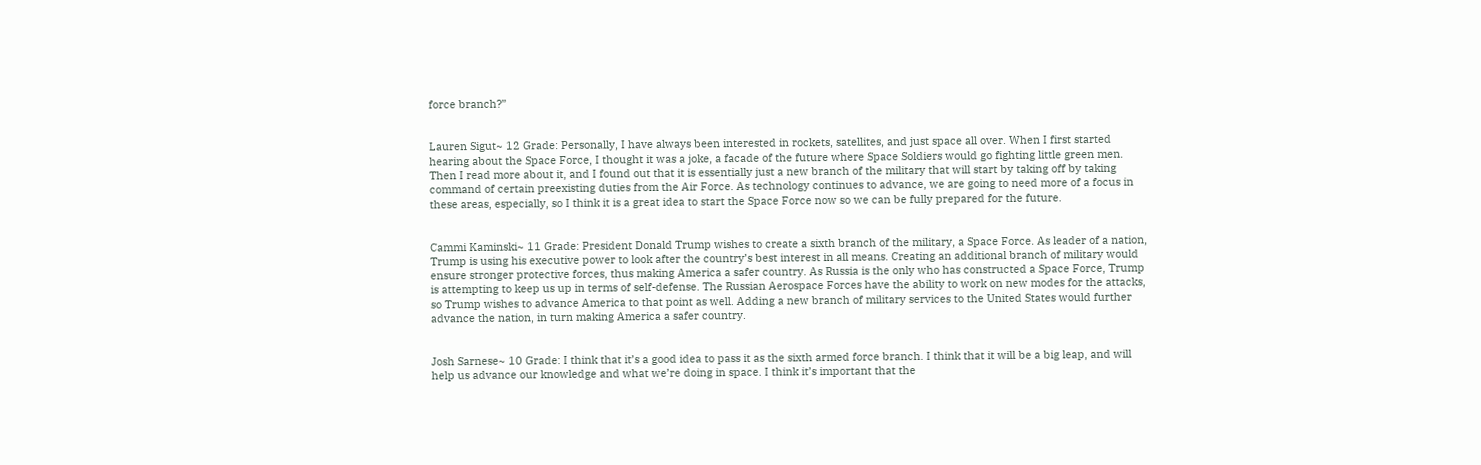force branch?”


Lauren Sigut~ 12 Grade: Personally, I have always been interested in rockets, satellites, and just space all over. When I first started hearing about the Space Force, I thought it was a joke, a facade of the future where Space Soldiers would go fighting little green men. Then I read more about it, and I found out that it is essentially just a new branch of the military that will start by taking off by taking command of certain preexisting duties from the Air Force. As technology continues to advance, we are going to need more of a focus in these areas, especially, so I think it is a great idea to start the Space Force now so we can be fully prepared for the future.


Cammi Kaminski~ 11 Grade: President Donald Trump wishes to create a sixth branch of the military, a Space Force. As leader of a nation, Trump is using his executive power to look after the country’s best interest in all means. Creating an additional branch of military would ensure stronger protective forces, thus making America a safer country. As Russia is the only who has constructed a Space Force, Trump is attempting to keep us up in terms of self-defense. The Russian Aerospace Forces have the ability to work on new modes for the attacks, so Trump wishes to advance America to that point as well. Adding a new branch of military services to the United States would further advance the nation, in turn making America a safer country.


Josh Sarnese~ 10 Grade: I think that it’s a good idea to pass it as the sixth armed force branch. I think that it will be a big leap, and will help us advance our knowledge and what we’re doing in space. I think it’s important that the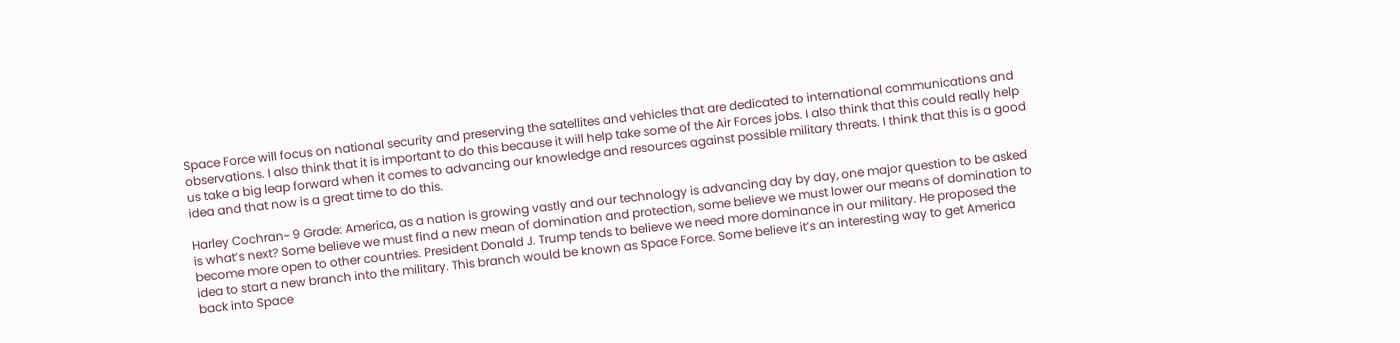Space Force will focus on national security and preserving the satellites and vehicles that are dedicated to international communications and observations. I also think that it is important to do this because it will help take some of the Air Forces jobs. I also think that this could really help us take a big leap forward when it comes to advancing our knowledge and resources against possible military threats. I think that this is a good idea and that now is a great time to do this.

Harley Cochran~ 9 Grade: America, as a nation is growing vastly and our technology is advancing day by day, one major question to be asked is what’s next? Some believe we must find a new mean of domination and protection, some believe we must lower our means of domination to become more open to other countries. President Donald J. Trump tends to believe we need more dominance in our military. He proposed the idea to start a new branch into the military. This branch would be known as Space Force. Some believe it’s an interesting way to get America back into Space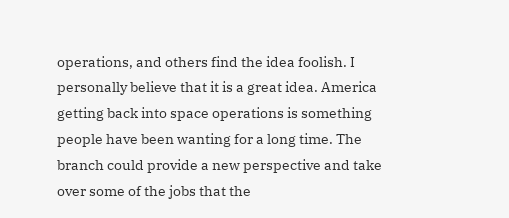operations, and others find the idea foolish. I personally believe that it is a great idea. America getting back into space operations is something people have been wanting for a long time. The branch could provide a new perspective and take over some of the jobs that the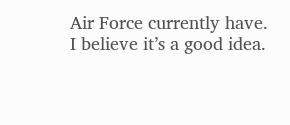Air Force currently have. I believe it’s a good idea.